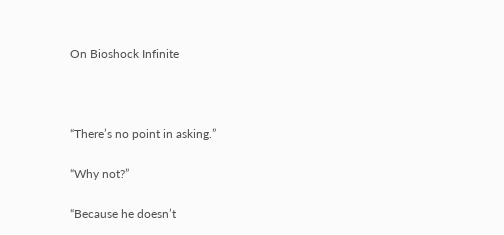On Bioshock Infinite



“There’s no point in asking.”

“Why not?”

“Because he doesn’t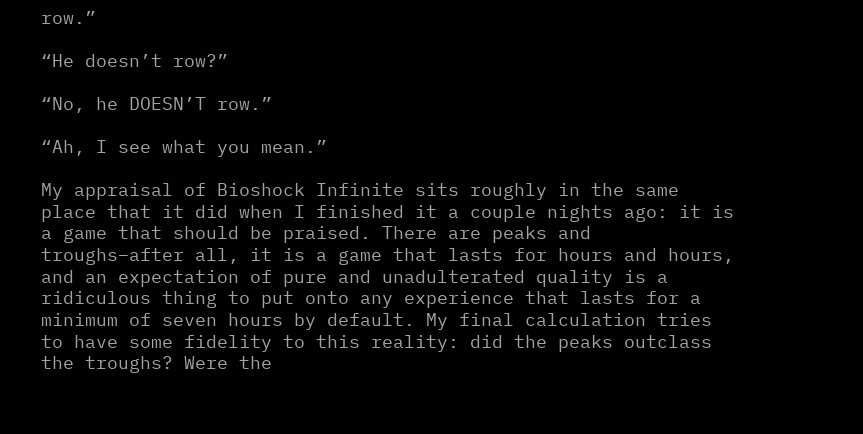row.”

“He doesn’t row?”

“No, he DOESN’T row.”

“Ah, I see what you mean.”

My appraisal of Bioshock Infinite sits roughly in the same place that it did when I finished it a couple nights ago: it is a game that should be praised. There are peaks and troughs–after all, it is a game that lasts for hours and hours, and an expectation of pure and unadulterated quality is a ridiculous thing to put onto any experience that lasts for a minimum of seven hours by default. My final calculation tries to have some fidelity to this reality: did the peaks outclass the troughs? Were the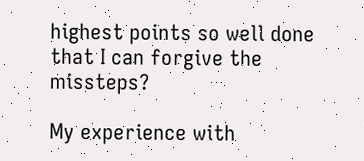highest points so well done that I can forgive the missteps?

My experience with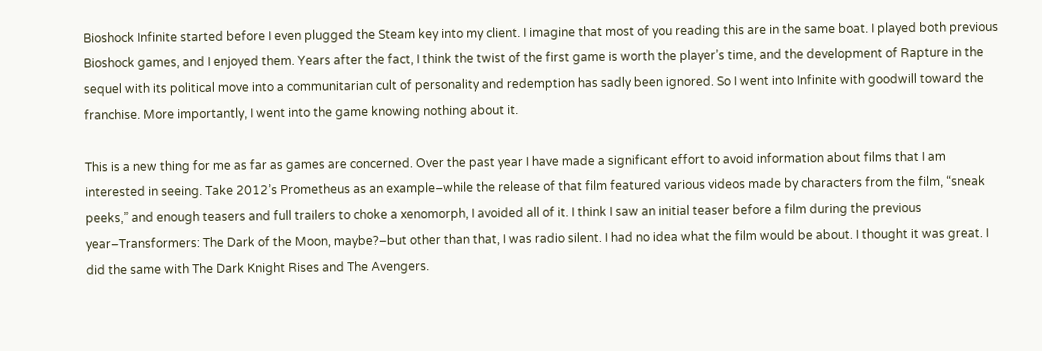Bioshock Infinite started before I even plugged the Steam key into my client. I imagine that most of you reading this are in the same boat. I played both previous Bioshock games, and I enjoyed them. Years after the fact, I think the twist of the first game is worth the player’s time, and the development of Rapture in the sequel with its political move into a communitarian cult of personality and redemption has sadly been ignored. So I went into Infinite with goodwill toward the franchise. More importantly, I went into the game knowing nothing about it.

This is a new thing for me as far as games are concerned. Over the past year I have made a significant effort to avoid information about films that I am interested in seeing. Take 2012’s Prometheus as an example–while the release of that film featured various videos made by characters from the film, “sneak peeks,” and enough teasers and full trailers to choke a xenomorph, I avoided all of it. I think I saw an initial teaser before a film during the previous year–Transformers: The Dark of the Moon, maybe?–but other than that, I was radio silent. I had no idea what the film would be about. I thought it was great. I did the same with The Dark Knight Rises and The Avengers.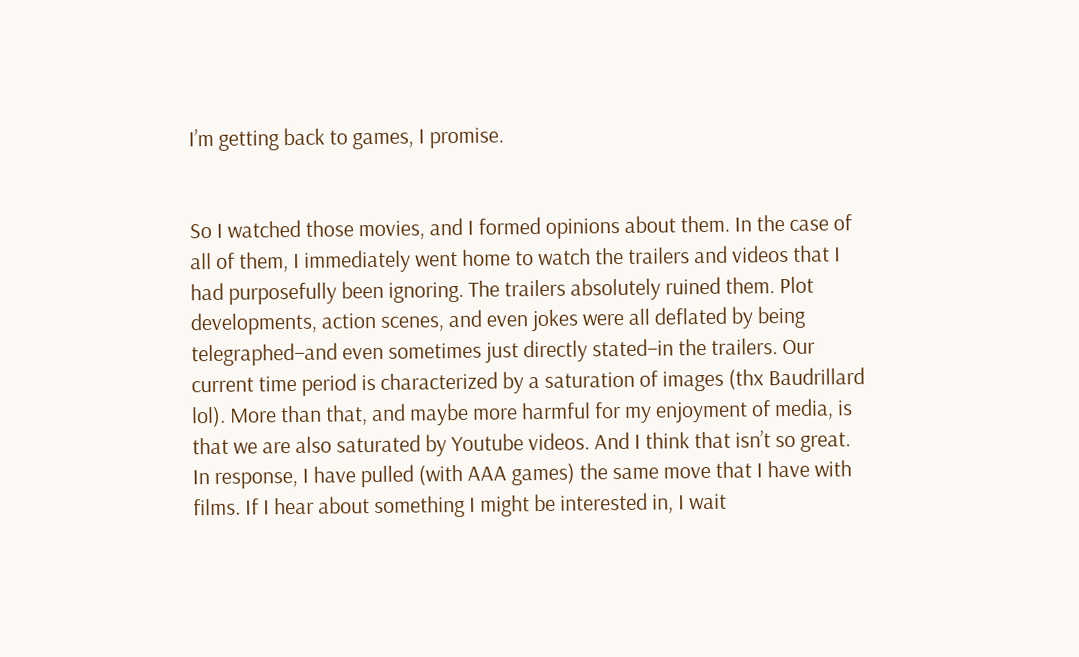I’m getting back to games, I promise.


So I watched those movies, and I formed opinions about them. In the case of all of them, I immediately went home to watch the trailers and videos that I had purposefully been ignoring. The trailers absolutely ruined them. Plot developments, action scenes, and even jokes were all deflated by being telegraphed–and even sometimes just directly stated–in the trailers. Our current time period is characterized by a saturation of images (thx Baudrillard lol). More than that, and maybe more harmful for my enjoyment of media, is that we are also saturated by Youtube videos. And I think that isn’t so great. In response, I have pulled (with AAA games) the same move that I have with films. If I hear about something I might be interested in, I wait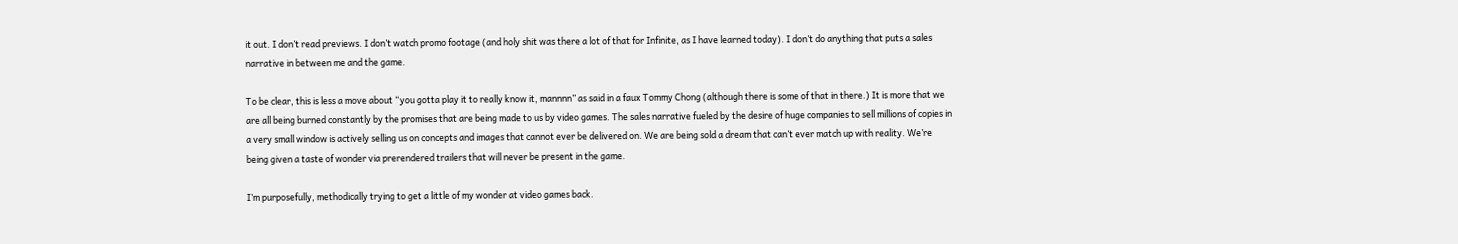it out. I don’t read previews. I don’t watch promo footage (and holy shit was there a lot of that for Infinite, as I have learned today). I don’t do anything that puts a sales narrative in between me and the game.

To be clear, this is less a move about “you gotta play it to really know it, mannnn” as said in a faux Tommy Chong (although there is some of that in there.) It is more that we are all being burned constantly by the promises that are being made to us by video games. The sales narrative fueled by the desire of huge companies to sell millions of copies in a very small window is actively selling us on concepts and images that cannot ever be delivered on. We are being sold a dream that can’t ever match up with reality. We’re being given a taste of wonder via prerendered trailers that will never be present in the game.

I’m purposefully, methodically trying to get a little of my wonder at video games back.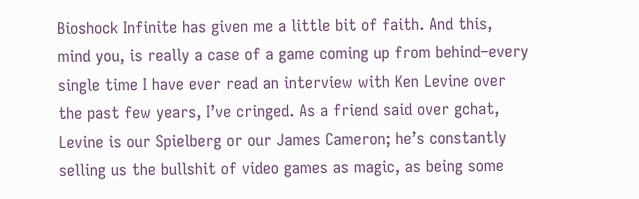Bioshock Infinite has given me a little bit of faith. And this, mind you, is really a case of a game coming up from behind–every single time I have ever read an interview with Ken Levine over the past few years, I’ve cringed. As a friend said over gchat, Levine is our Spielberg or our James Cameron; he’s constantly selling us the bullshit of video games as magic, as being some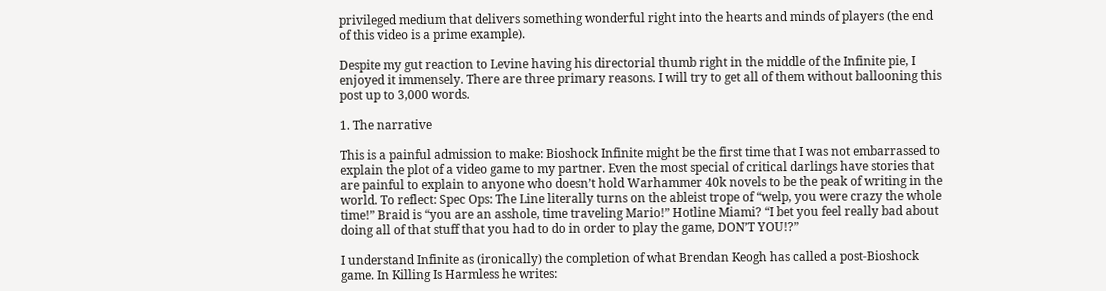privileged medium that delivers something wonderful right into the hearts and minds of players (the end of this video is a prime example).

Despite my gut reaction to Levine having his directorial thumb right in the middle of the Infinite pie, I enjoyed it immensely. There are three primary reasons. I will try to get all of them without ballooning this post up to 3,000 words.

1. The narrative

This is a painful admission to make: Bioshock Infinite might be the first time that I was not embarrassed to explain the plot of a video game to my partner. Even the most special of critical darlings have stories that are painful to explain to anyone who doesn’t hold Warhammer 40k novels to be the peak of writing in the world. To reflect: Spec Ops: The Line literally turns on the ableist trope of “welp, you were crazy the whole time!” Braid is “you are an asshole, time traveling Mario!” Hotline Miami? “I bet you feel really bad about doing all of that stuff that you had to do in order to play the game, DON’T YOU!?”

I understand Infinite as (ironically) the completion of what Brendan Keogh has called a post-Bioshock game. In Killing Is Harmless he writes: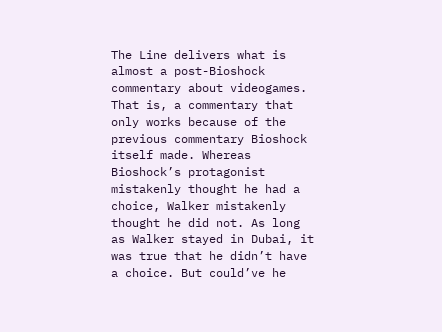The Line delivers what is almost a post-Bioshock commentary about videogames. That is, a commentary that only works because of the previous commentary Bioshock itself made. Whereas Bioshock’s protagonist mistakenly thought he had a choice, Walker mistakenly thought he did not. As long as Walker stayed in Dubai, it was true that he didn’t have a choice. But could’ve he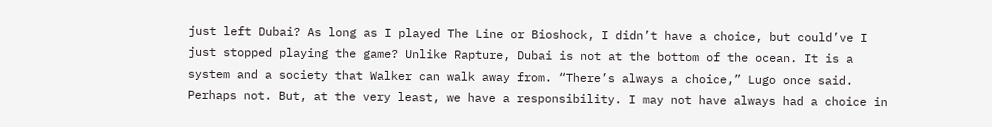just left Dubai? As long as I played The Line or Bioshock, I didn’t have a choice, but could’ve I just stopped playing the game? Unlike Rapture, Dubai is not at the bottom of the ocean. It is a system and a society that Walker can walk away from. “There’s always a choice,” Lugo once said. Perhaps not. But, at the very least, we have a responsibility. I may not have always had a choice in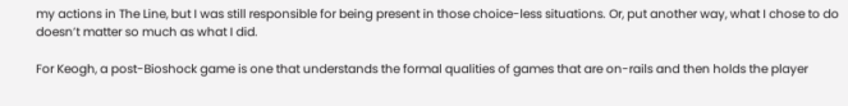my actions in The Line, but I was still responsible for being present in those choice-less situations. Or, put another way, what I chose to do doesn’t matter so much as what I did.

For Keogh, a post-Bioshock game is one that understands the formal qualities of games that are on-rails and then holds the player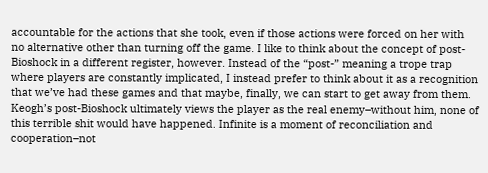accountable for the actions that she took, even if those actions were forced on her with no alternative other than turning off the game. I like to think about the concept of post-Bioshock in a different register, however. Instead of the “post-” meaning a trope trap where players are constantly implicated, I instead prefer to think about it as a recognition that we’ve had these games and that maybe, finally, we can start to get away from them. Keogh’s post-Bioshock ultimately views the player as the real enemy–without him, none of this terrible shit would have happened. Infinite is a moment of reconciliation and cooperation–not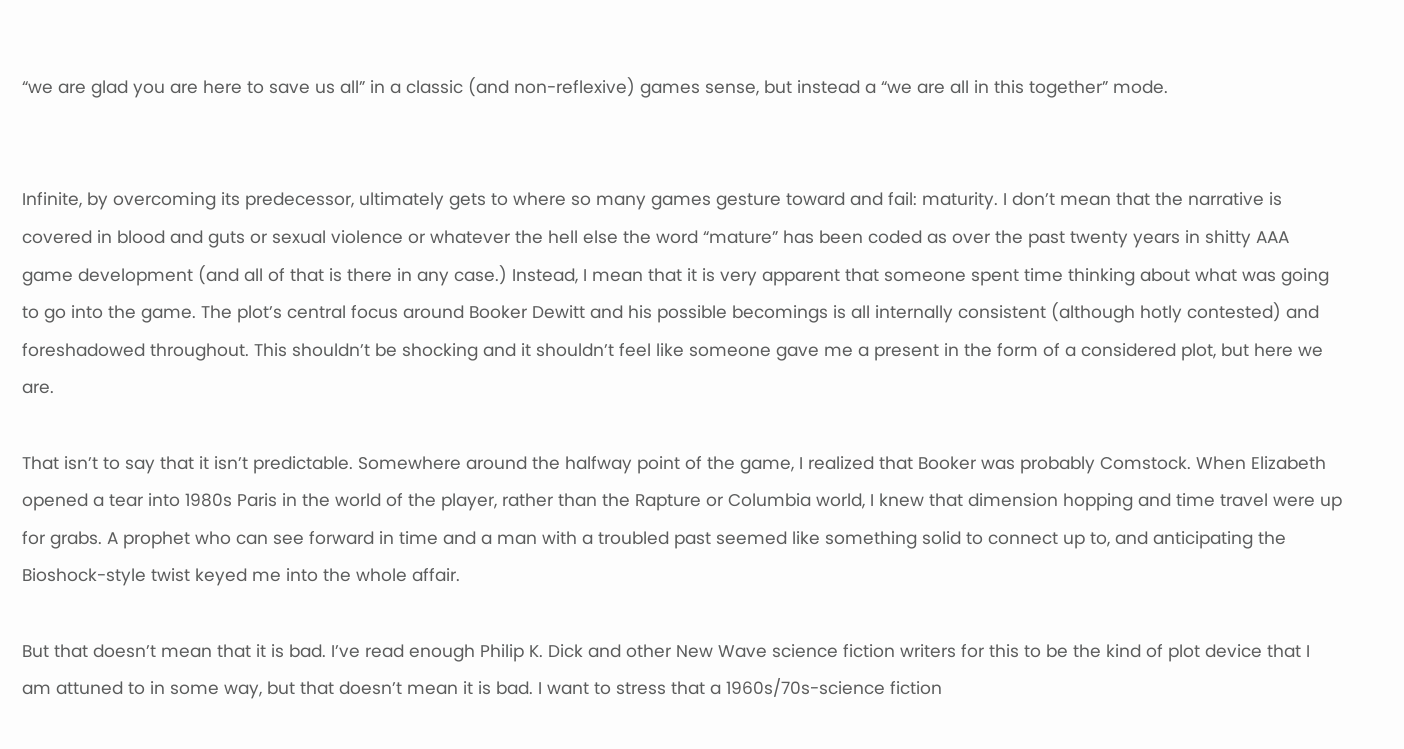“we are glad you are here to save us all” in a classic (and non-reflexive) games sense, but instead a “we are all in this together” mode.


Infinite, by overcoming its predecessor, ultimately gets to where so many games gesture toward and fail: maturity. I don’t mean that the narrative is covered in blood and guts or sexual violence or whatever the hell else the word “mature” has been coded as over the past twenty years in shitty AAA game development (and all of that is there in any case.) Instead, I mean that it is very apparent that someone spent time thinking about what was going to go into the game. The plot’s central focus around Booker Dewitt and his possible becomings is all internally consistent (although hotly contested) and foreshadowed throughout. This shouldn’t be shocking and it shouldn’t feel like someone gave me a present in the form of a considered plot, but here we are.

That isn’t to say that it isn’t predictable. Somewhere around the halfway point of the game, I realized that Booker was probably Comstock. When Elizabeth opened a tear into 1980s Paris in the world of the player, rather than the Rapture or Columbia world, I knew that dimension hopping and time travel were up for grabs. A prophet who can see forward in time and a man with a troubled past seemed like something solid to connect up to, and anticipating the Bioshock-style twist keyed me into the whole affair.

But that doesn’t mean that it is bad. I’ve read enough Philip K. Dick and other New Wave science fiction writers for this to be the kind of plot device that I am attuned to in some way, but that doesn’t mean it is bad. I want to stress that a 1960s/70s-science fiction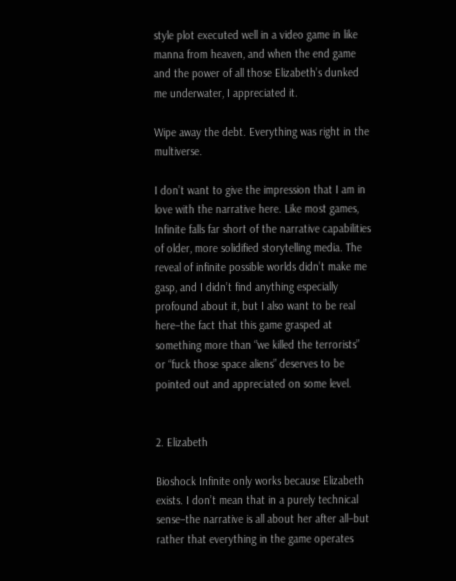style plot executed well in a video game in like manna from heaven, and when the end game and the power of all those Elizabeth’s dunked me underwater, I appreciated it.

Wipe away the debt. Everything was right in the multiverse.

I don’t want to give the impression that I am in love with the narrative here. Like most games, Infinite falls far short of the narrative capabilities of older, more solidified storytelling media. The reveal of infinite possible worlds didn’t make me gasp, and I didn’t find anything especially profound about it, but I also want to be real here–the fact that this game grasped at something more than “we killed the terrorists” or “fuck those space aliens” deserves to be pointed out and appreciated on some level.


2. Elizabeth

Bioshock Infinite only works because Elizabeth exists. I don’t mean that in a purely technical sense–the narrative is all about her after all–but rather that everything in the game operates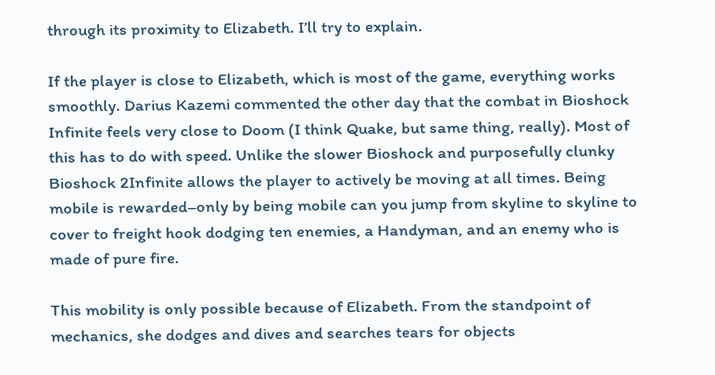through its proximity to Elizabeth. I’ll try to explain.

If the player is close to Elizabeth, which is most of the game, everything works smoothly. Darius Kazemi commented the other day that the combat in Bioshock Infinite feels very close to Doom (I think Quake, but same thing, really). Most of this has to do with speed. Unlike the slower Bioshock and purposefully clunky Bioshock 2Infinite allows the player to actively be moving at all times. Being mobile is rewarded–only by being mobile can you jump from skyline to skyline to cover to freight hook dodging ten enemies, a Handyman, and an enemy who is made of pure fire.

This mobility is only possible because of Elizabeth. From the standpoint of mechanics, she dodges and dives and searches tears for objects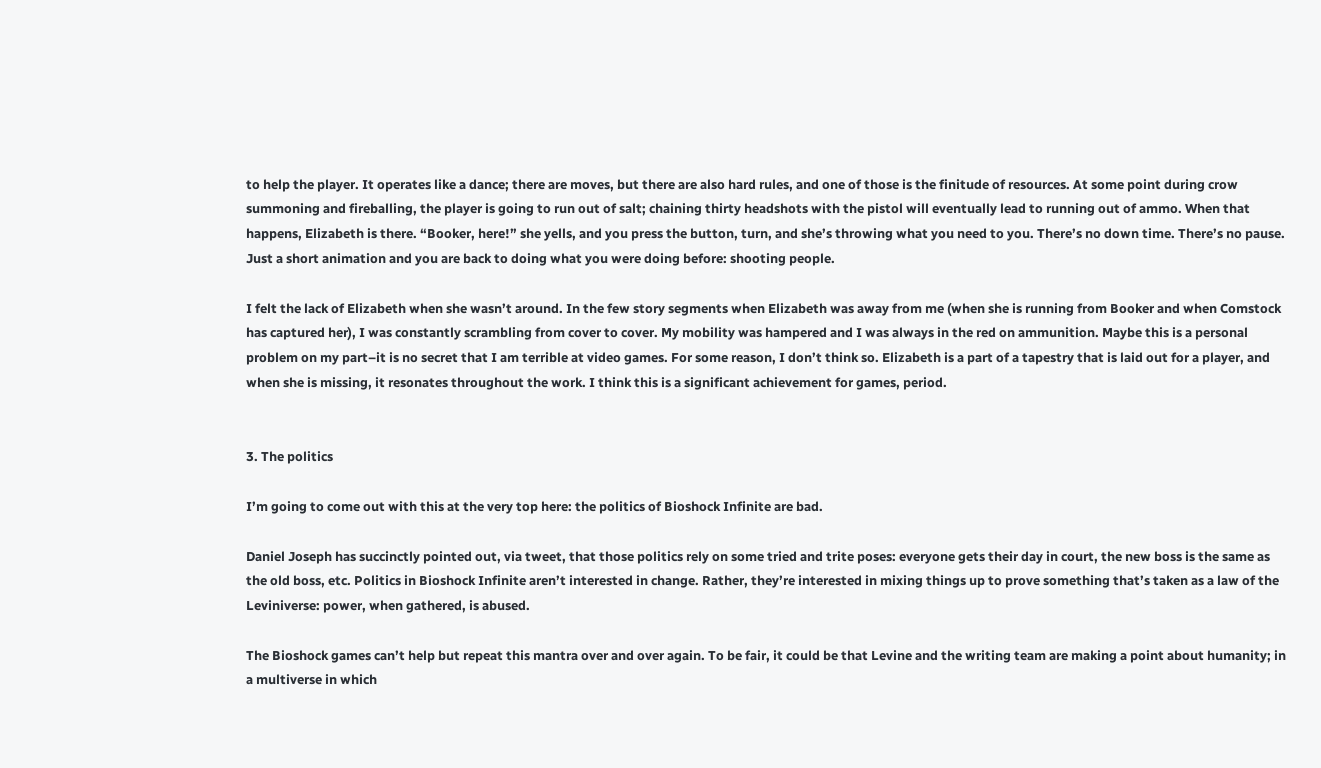to help the player. It operates like a dance; there are moves, but there are also hard rules, and one of those is the finitude of resources. At some point during crow summoning and fireballing, the player is going to run out of salt; chaining thirty headshots with the pistol will eventually lead to running out of ammo. When that happens, Elizabeth is there. “Booker, here!” she yells, and you press the button, turn, and she’s throwing what you need to you. There’s no down time. There’s no pause. Just a short animation and you are back to doing what you were doing before: shooting people.

I felt the lack of Elizabeth when she wasn’t around. In the few story segments when Elizabeth was away from me (when she is running from Booker and when Comstock has captured her), I was constantly scrambling from cover to cover. My mobility was hampered and I was always in the red on ammunition. Maybe this is a personal problem on my part–it is no secret that I am terrible at video games. For some reason, I don’t think so. Elizabeth is a part of a tapestry that is laid out for a player, and when she is missing, it resonates throughout the work. I think this is a significant achievement for games, period.


3. The politics

I’m going to come out with this at the very top here: the politics of Bioshock Infinite are bad.

Daniel Joseph has succinctly pointed out, via tweet, that those politics rely on some tried and trite poses: everyone gets their day in court, the new boss is the same as the old boss, etc. Politics in Bioshock Infinite aren’t interested in change. Rather, they’re interested in mixing things up to prove something that’s taken as a law of the Leviniverse: power, when gathered, is abused.

The Bioshock games can’t help but repeat this mantra over and over again. To be fair, it could be that Levine and the writing team are making a point about humanity; in a multiverse in which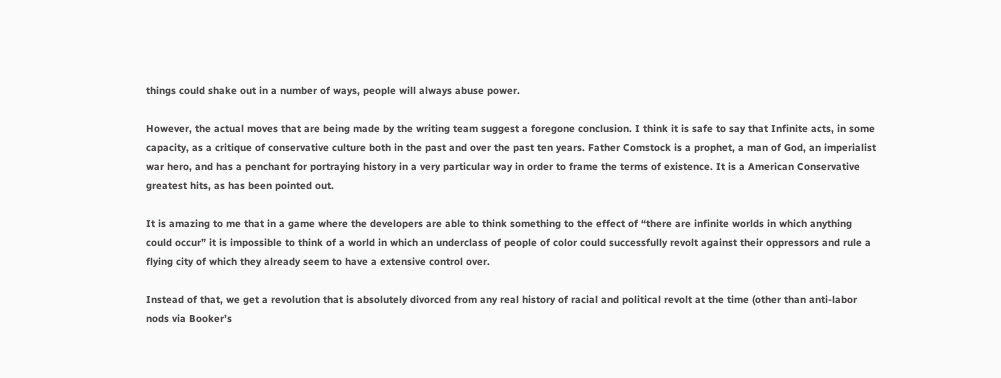things could shake out in a number of ways, people will always abuse power.

However, the actual moves that are being made by the writing team suggest a foregone conclusion. I think it is safe to say that Infinite acts, in some capacity, as a critique of conservative culture both in the past and over the past ten years. Father Comstock is a prophet, a man of God, an imperialist war hero, and has a penchant for portraying history in a very particular way in order to frame the terms of existence. It is a American Conservative greatest hits, as has been pointed out.

It is amazing to me that in a game where the developers are able to think something to the effect of “there are infinite worlds in which anything could occur” it is impossible to think of a world in which an underclass of people of color could successfully revolt against their oppressors and rule a flying city of which they already seem to have a extensive control over.

Instead of that, we get a revolution that is absolutely divorced from any real history of racial and political revolt at the time (other than anti-labor nods via Booker’s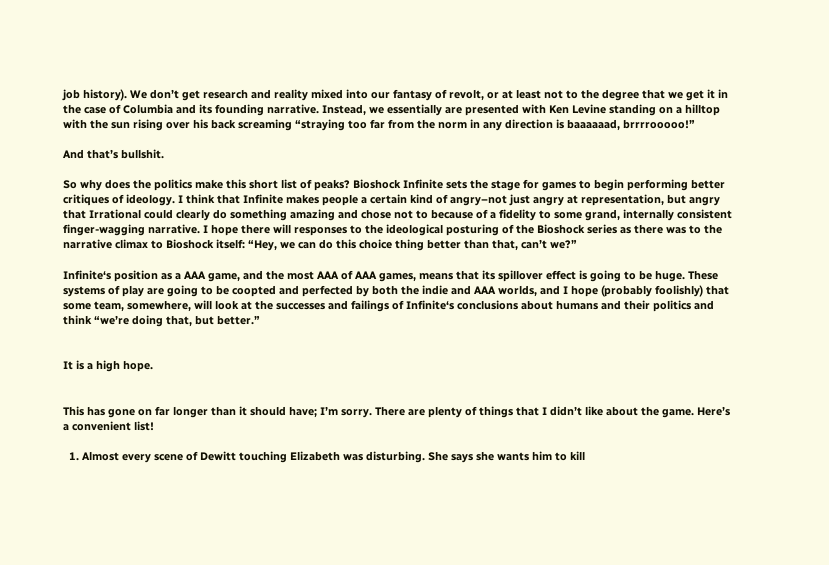job history). We don’t get research and reality mixed into our fantasy of revolt, or at least not to the degree that we get it in the case of Columbia and its founding narrative. Instead, we essentially are presented with Ken Levine standing on a hilltop with the sun rising over his back screaming “straying too far from the norm in any direction is baaaaaad, brrrrooooo!”

And that’s bullshit.

So why does the politics make this short list of peaks? Bioshock Infinite sets the stage for games to begin performing better critiques of ideology. I think that Infinite makes people a certain kind of angry–not just angry at representation, but angry that Irrational could clearly do something amazing and chose not to because of a fidelity to some grand, internally consistent finger-wagging narrative. I hope there will responses to the ideological posturing of the Bioshock series as there was to the narrative climax to Bioshock itself: “Hey, we can do this choice thing better than that, can’t we?”

Infinite‘s position as a AAA game, and the most AAA of AAA games, means that its spillover effect is going to be huge. These systems of play are going to be coopted and perfected by both the indie and AAA worlds, and I hope (probably foolishly) that some team, somewhere, will look at the successes and failings of Infinite‘s conclusions about humans and their politics and think “we’re doing that, but better.”


It is a high hope.


This has gone on far longer than it should have; I’m sorry. There are plenty of things that I didn’t like about the game. Here’s a convenient list!

  1. Almost every scene of Dewitt touching Elizabeth was disturbing. She says she wants him to kill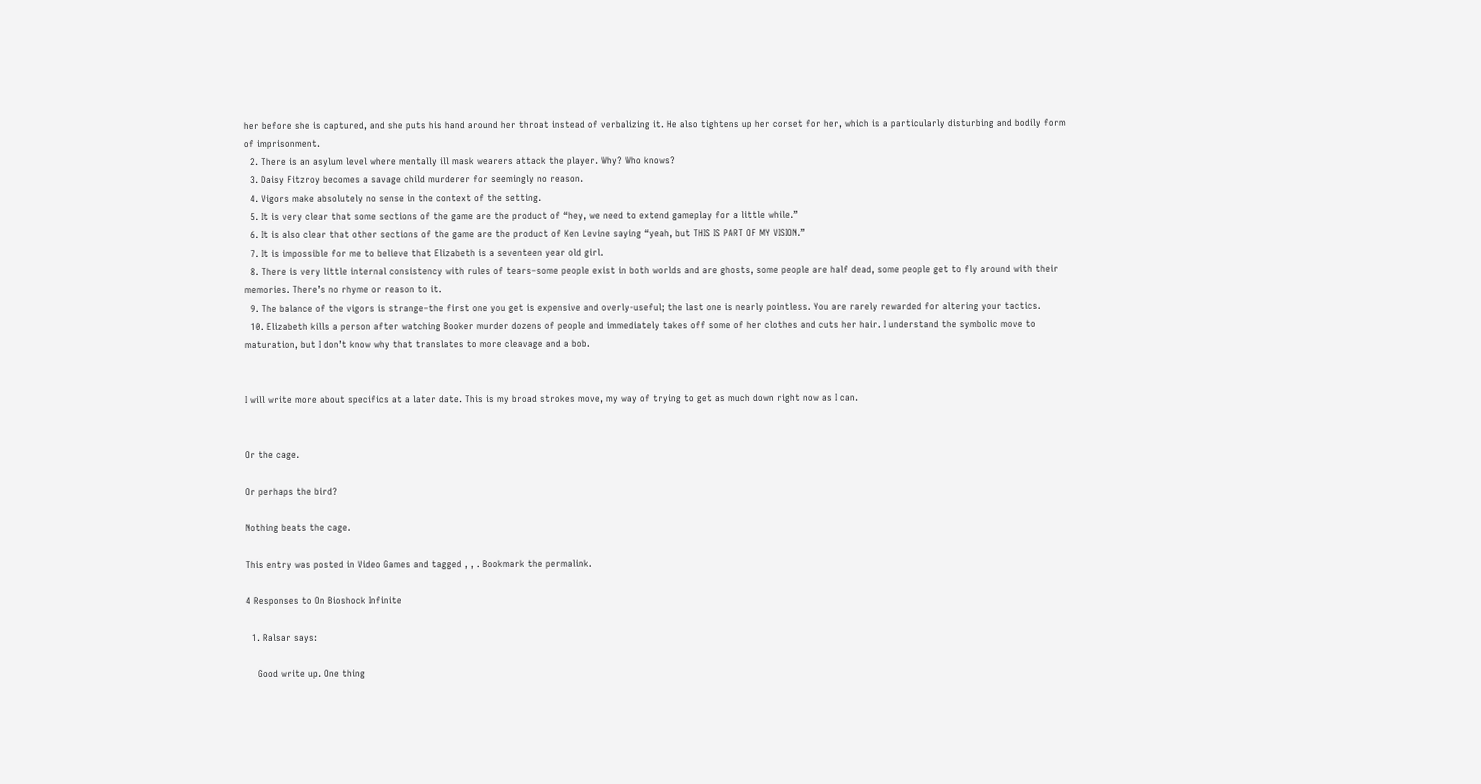her before she is captured, and she puts his hand around her throat instead of verbalizing it. He also tightens up her corset for her, which is a particularly disturbing and bodily form of imprisonment.
  2. There is an asylum level where mentally ill mask wearers attack the player. Why? Who knows?
  3. Daisy Fitzroy becomes a savage child murderer for seemingly no reason.
  4. Vigors make absolutely no sense in the context of the setting.
  5. It is very clear that some sections of the game are the product of “hey, we need to extend gameplay for a little while.”
  6. It is also clear that other sections of the game are the product of Ken Levine saying “yeah, but THIS IS PART OF MY VISION.”
  7. It is impossible for me to believe that Elizabeth is a seventeen year old girl.
  8. There is very little internal consistency with rules of tears–some people exist in both worlds and are ghosts, some people are half dead, some people get to fly around with their memories. There’s no rhyme or reason to it.
  9. The balance of the vigors is strange–the first one you get is expensive and overly-useful; the last one is nearly pointless. You are rarely rewarded for altering your tactics.
  10. Elizabeth kills a person after watching Booker murder dozens of people and immediately takes off some of her clothes and cuts her hair. I understand the symbolic move to maturation, but I don’t know why that translates to more cleavage and a bob.


I will write more about specifics at a later date. This is my broad strokes move, my way of trying to get as much down right now as I can.


Or the cage.

Or perhaps the bird?

Nothing beats the cage.

This entry was posted in Video Games and tagged , , . Bookmark the permalink.

4 Responses to On Bioshock Infinite

  1. Ralsar says:

    Good write up. One thing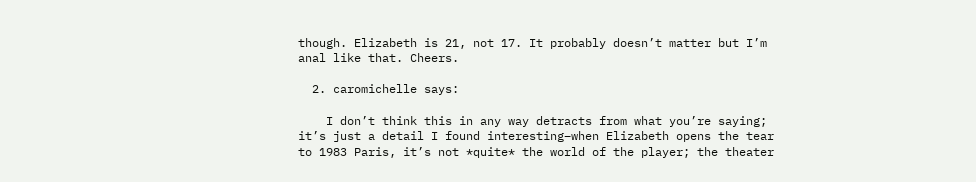though. Elizabeth is 21, not 17. It probably doesn’t matter but I’m anal like that. Cheers.

  2. caromichelle says:

    I don’t think this in any way detracts from what you’re saying; it’s just a detail I found interesting–when Elizabeth opens the tear to 1983 Paris, it’s not *quite* the world of the player; the theater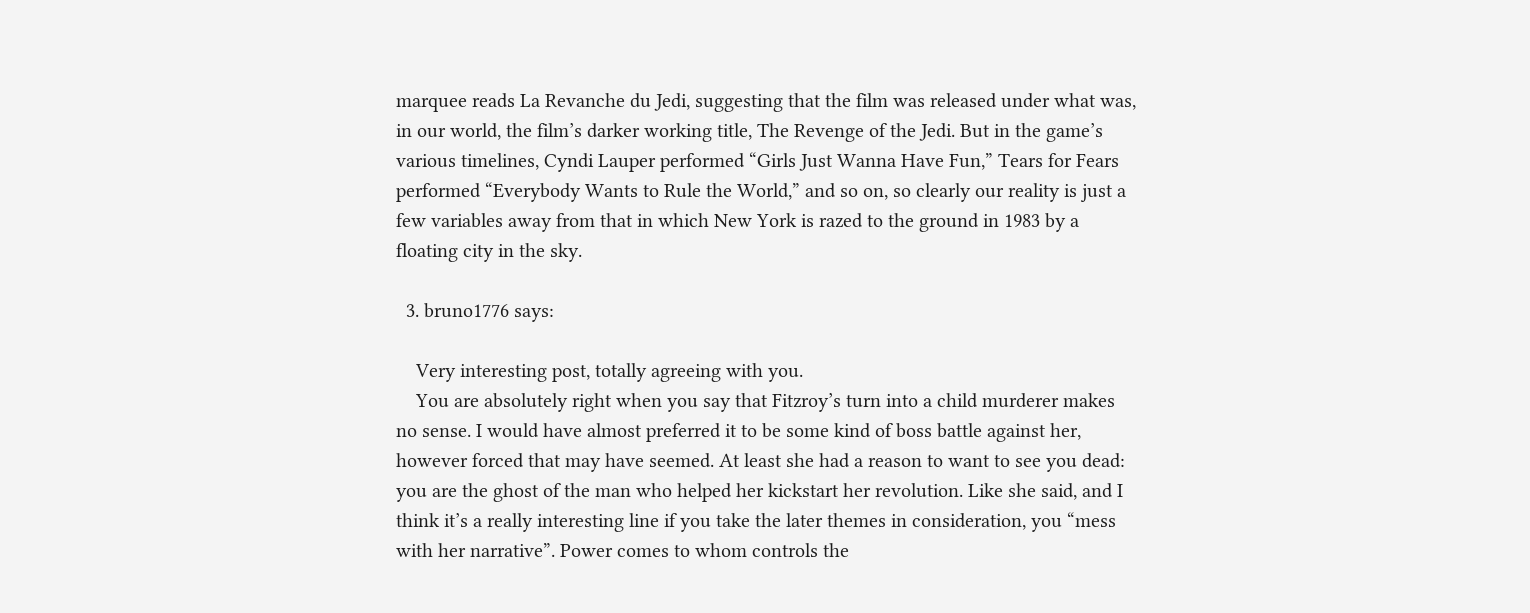marquee reads La Revanche du Jedi, suggesting that the film was released under what was, in our world, the film’s darker working title, The Revenge of the Jedi. But in the game’s various timelines, Cyndi Lauper performed “Girls Just Wanna Have Fun,” Tears for Fears performed “Everybody Wants to Rule the World,” and so on, so clearly our reality is just a few variables away from that in which New York is razed to the ground in 1983 by a floating city in the sky.

  3. bruno1776 says:

    Very interesting post, totally agreeing with you.
    You are absolutely right when you say that Fitzroy’s turn into a child murderer makes no sense. I would have almost preferred it to be some kind of boss battle against her, however forced that may have seemed. At least she had a reason to want to see you dead: you are the ghost of the man who helped her kickstart her revolution. Like she said, and I think it’s a really interesting line if you take the later themes in consideration, you “mess with her narrative”. Power comes to whom controls the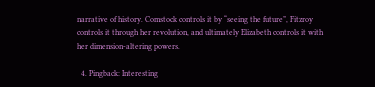narrative of history. Comstock controls it by “seeing the future”, Fitzroy controls it through her revolution, and ultimately Elizabeth controls it with her dimension-altering powers.

  4. Pingback: Interesting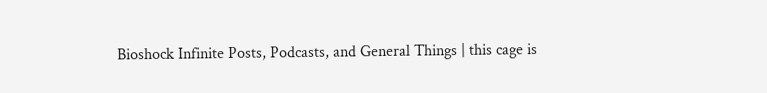Bioshock Infinite Posts, Podcasts, and General Things | this cage is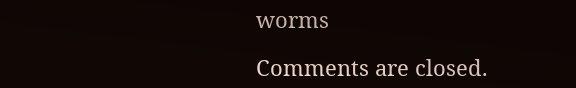worms

Comments are closed.